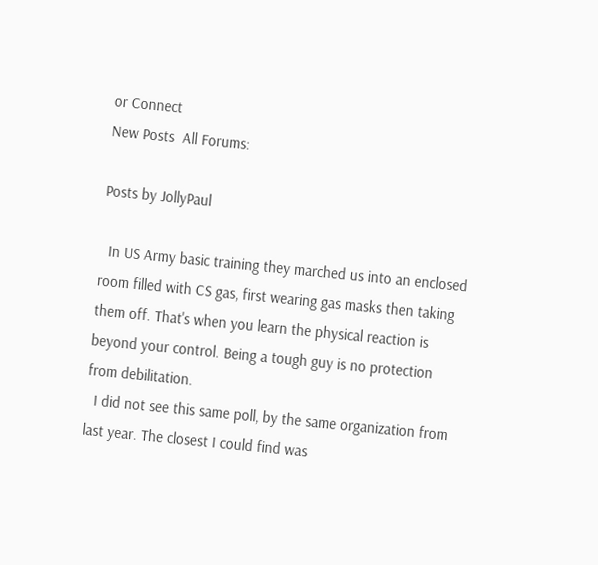or Connect
New Posts  All Forums:

Posts by JollyPaul

  In US Army basic training they marched us into an enclosed room filled with CS gas, first wearing gas masks then taking them off. That's when you learn the physical reaction is beyond your control. Being a tough guy is no protection from debilitation.
  I did not see this same poll, by the same organization from last year. The closest I could find was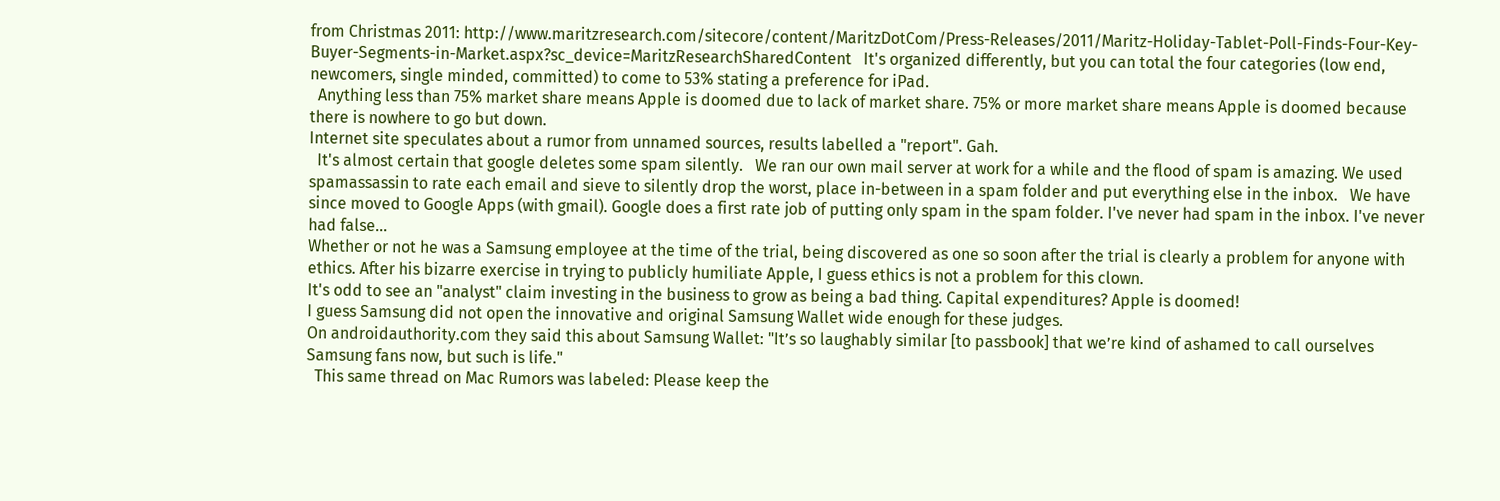from Christmas 2011: http://www.maritzresearch.com/sitecore/content/MaritzDotCom/Press-Releases/2011/Maritz-Holiday-Tablet-Poll-Finds-Four-Key-Buyer-Segments-in-Market.aspx?sc_device=MaritzResearchSharedContent   It's organized differently, but you can total the four categories (low end, newcomers, single minded, committed) to come to 53% stating a preference for iPad.
  Anything less than 75% market share means Apple is doomed due to lack of market share. 75% or more market share means Apple is doomed because there is nowhere to go but down.
Internet site speculates about a rumor from unnamed sources, results labelled a "report". Gah.
  It's almost certain that google deletes some spam silently.   We ran our own mail server at work for a while and the flood of spam is amazing. We used spamassassin to rate each email and sieve to silently drop the worst, place in-between in a spam folder and put everything else in the inbox.   We have since moved to Google Apps (with gmail). Google does a first rate job of putting only spam in the spam folder. I've never had spam in the inbox. I've never had false...
Whether or not he was a Samsung employee at the time of the trial, being discovered as one so soon after the trial is clearly a problem for anyone with ethics. After his bizarre exercise in trying to publicly humiliate Apple, I guess ethics is not a problem for this clown.
It's odd to see an "analyst" claim investing in the business to grow as being a bad thing. Capital expenditures? Apple is doomed!
I guess Samsung did not open the innovative and original Samsung Wallet wide enough for these judges.
On androidauthority.com they said this about Samsung Wallet: "It’s so laughably similar [to passbook] that we’re kind of ashamed to call ourselves Samsung fans now, but such is life."
  This same thread on Mac Rumors was labeled: Please keep the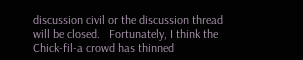discussion civil or the discussion thread will be closed.   Fortunately, I think the Chick-fil-a crowd has thinned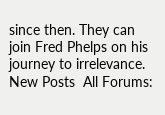since then. They can join Fred Phelps on his journey to irrelevance.
New Posts  All Forums: